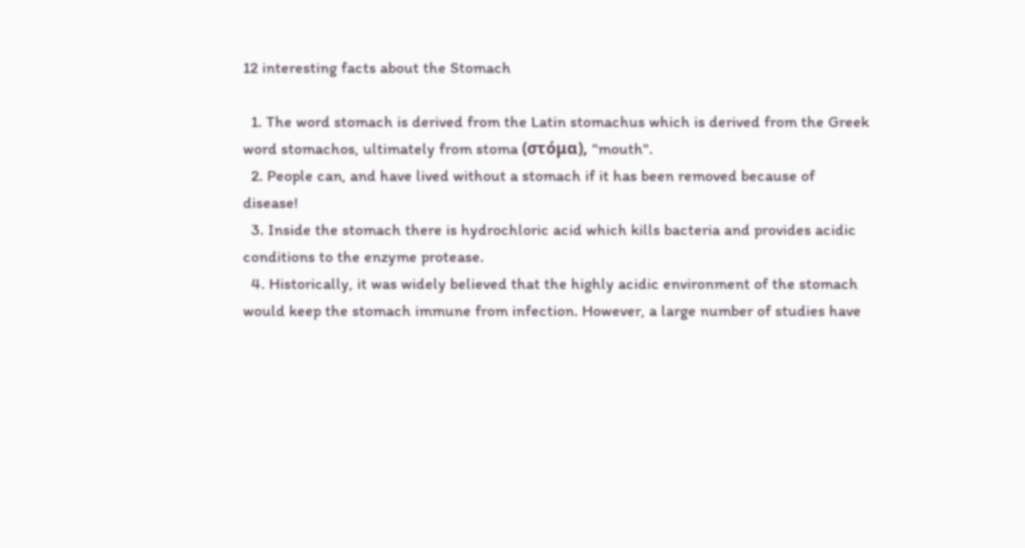12 interesting facts about the Stomach

  1. The word stomach is derived from the Latin stomachus which is derived from the Greek word stomachos, ultimately from stoma (στόμα), "mouth".
  2. People can, and have lived without a stomach if it has been removed because of disease!
  3. Inside the stomach there is hydrochloric acid which kills bacteria and provides acidic conditions to the enzyme protease.
  4. Historically, it was widely believed that the highly acidic environment of the stomach would keep the stomach immune from infection. However, a large number of studies have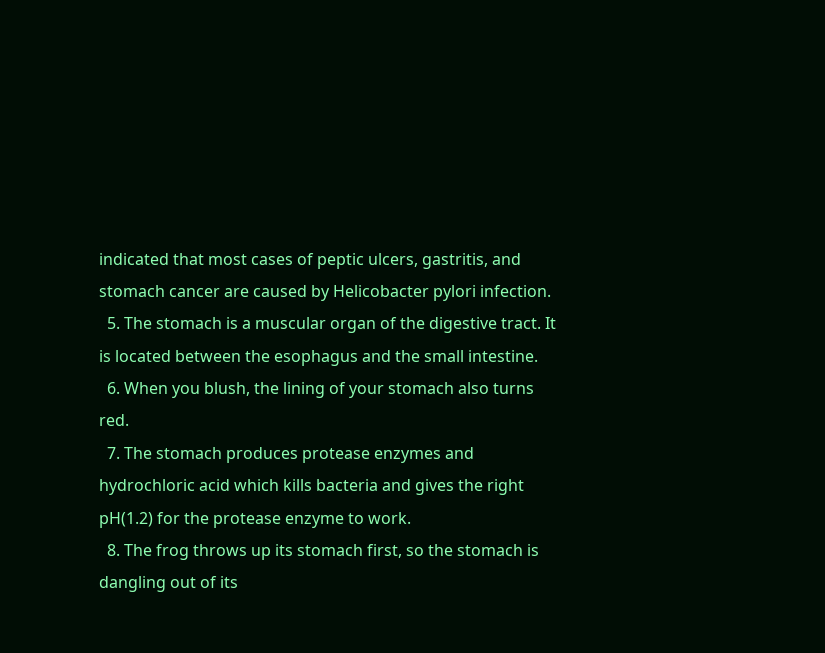indicated that most cases of peptic ulcers, gastritis, and stomach cancer are caused by Helicobacter pylori infection.
  5. The stomach is a muscular organ of the digestive tract. It is located between the esophagus and the small intestine.
  6. When you blush, the lining of your stomach also turns red.
  7. The stomach produces protease enzymes and hydrochloric acid which kills bacteria and gives the right pH(1.2) for the protease enzyme to work.
  8. The frog throws up its stomach first, so the stomach is dangling out of its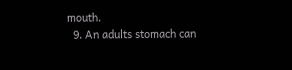mouth.
  9. An adults stomach can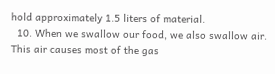hold approximately 1.5 liters of material.
  10. When we swallow our food, we also swallow air. This air causes most of the gas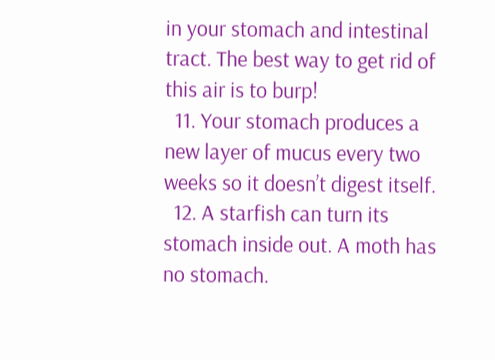in your stomach and intestinal tract. The best way to get rid of this air is to burp!
  11. Your stomach produces a new layer of mucus every two weeks so it doesn’t digest itself.
  12. A starfish can turn its stomach inside out. A moth has no stomach.